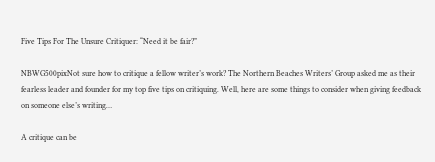Five Tips For The Unsure Critiquer: “Need it be fair?”

NBWG500pixNot sure how to critique a fellow writer’s work? The Northern Beaches Writers’ Group asked me as their fearless leader and founder for my top five tips on critiquing. Well, here are some things to consider when giving feedback on someone else’s writing…

A critique can be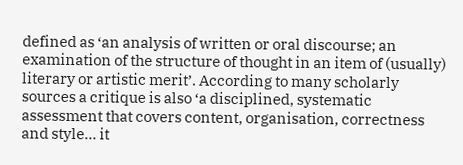defined as ‘an analysis of written or oral discourse; an examination of the structure of thought in an item of (usually) literary or artistic merit’. According to many scholarly sources a critique is also ‘a disciplined, systematic assessment that covers content, organisation, correctness and style… it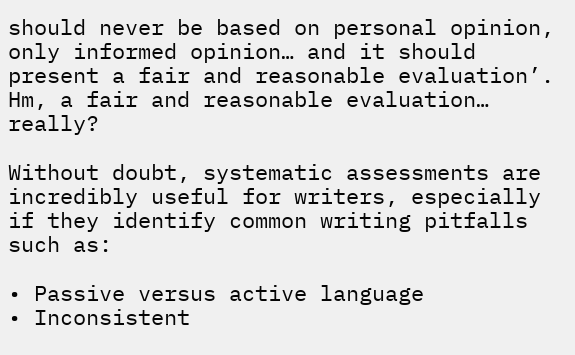should never be based on personal opinion, only informed opinion… and it should present a fair and reasonable evaluation’. Hm, a fair and reasonable evaluation… really?

Without doubt, systematic assessments are incredibly useful for writers, especially if they identify common writing pitfalls such as:

• Passive versus active language
• Inconsistent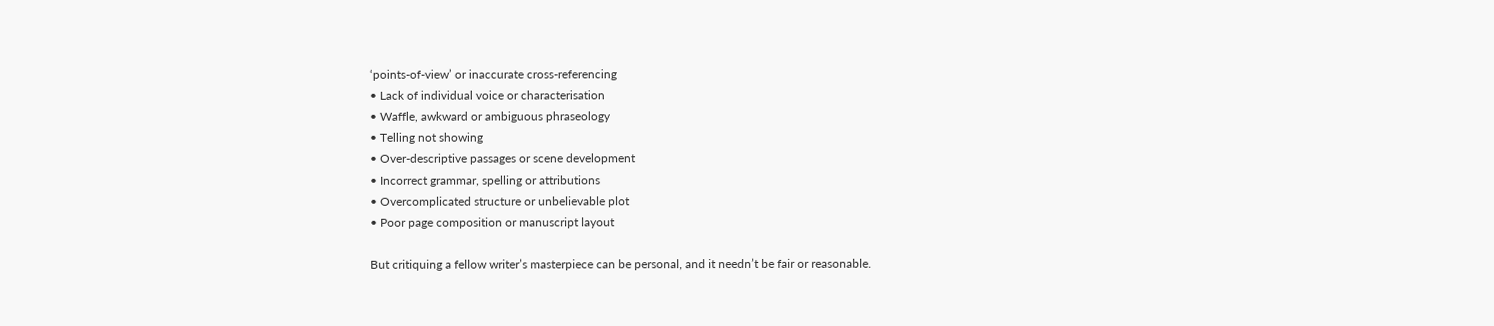‘points-of-view’ or inaccurate cross-referencing
• Lack of individual voice or characterisation
• Waffle, awkward or ambiguous phraseology
• Telling not showing
• Over-descriptive passages or scene development
• Incorrect grammar, spelling or attributions
• Overcomplicated structure or unbelievable plot
• Poor page composition or manuscript layout

But critiquing a fellow writer’s masterpiece can be personal, and it needn’t be fair or reasonable.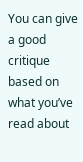You can give a good critique based on what you’ve read about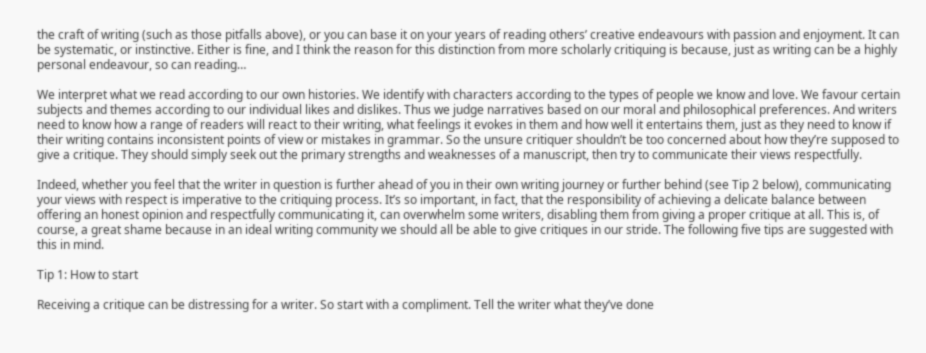the craft of writing (such as those pitfalls above), or you can base it on your years of reading others’ creative endeavours with passion and enjoyment. It can be systematic, or instinctive. Either is fine, and I think the reason for this distinction from more scholarly critiquing is because, just as writing can be a highly personal endeavour, so can reading…

We interpret what we read according to our own histories. We identify with characters according to the types of people we know and love. We favour certain subjects and themes according to our individual likes and dislikes. Thus we judge narratives based on our moral and philosophical preferences. And writers need to know how a range of readers will react to their writing, what feelings it evokes in them and how well it entertains them, just as they need to know if their writing contains inconsistent points of view or mistakes in grammar. So the unsure critiquer shouldn’t be too concerned about how they’re supposed to give a critique. They should simply seek out the primary strengths and weaknesses of a manuscript, then try to communicate their views respectfully.

Indeed, whether you feel that the writer in question is further ahead of you in their own writing journey or further behind (see Tip 2 below), communicating your views with respect is imperative to the critiquing process. It’s so important, in fact, that the responsibility of achieving a delicate balance between offering an honest opinion and respectfully communicating it, can overwhelm some writers, disabling them from giving a proper critique at all. This is, of course, a great shame because in an ideal writing community we should all be able to give critiques in our stride. The following five tips are suggested with this in mind.

Tip 1: How to start

Receiving a critique can be distressing for a writer. So start with a compliment. Tell the writer what they’ve done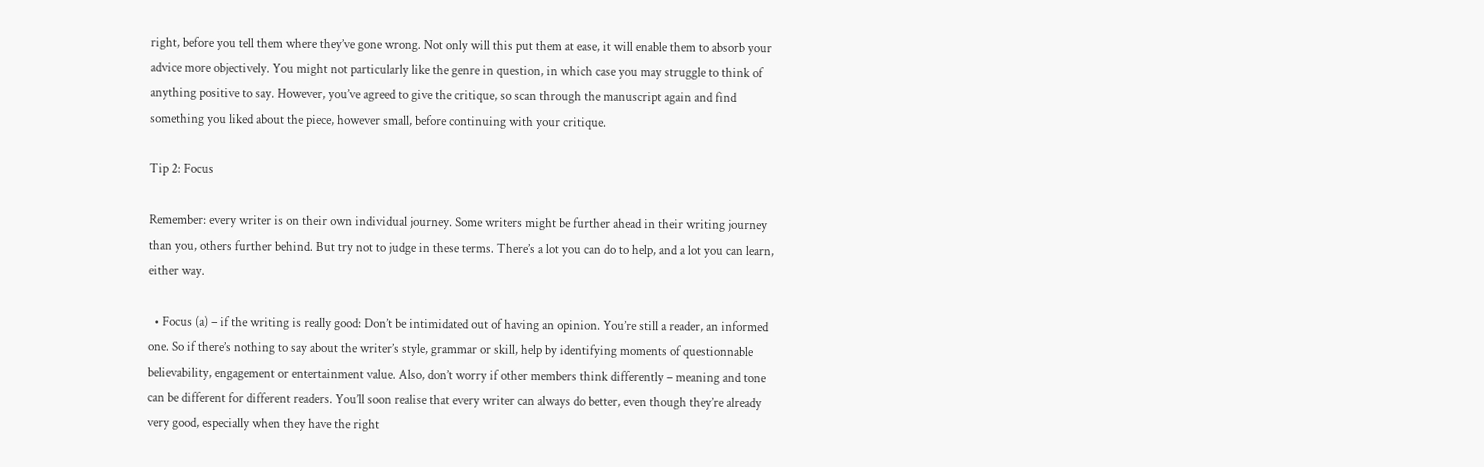right, before you tell them where they’ve gone wrong. Not only will this put them at ease, it will enable them to absorb your advice more objectively. You might not particularly like the genre in question, in which case you may struggle to think of anything positive to say. However, you’ve agreed to give the critique, so scan through the manuscript again and find something you liked about the piece, however small, before continuing with your critique.

Tip 2: Focus

Remember: every writer is on their own individual journey. Some writers might be further ahead in their writing journey than you, others further behind. But try not to judge in these terms. There’s a lot you can do to help, and a lot you can learn, either way.

  • Focus (a) – if the writing is really good: Don’t be intimidated out of having an opinion. You’re still a reader, an informed one. So if there’s nothing to say about the writer’s style, grammar or skill, help by identifying moments of questionnable believability, engagement or entertainment value. Also, don’t worry if other members think differently – meaning and tone can be different for different readers. You’ll soon realise that every writer can always do better, even though they’re already very good, especially when they have the right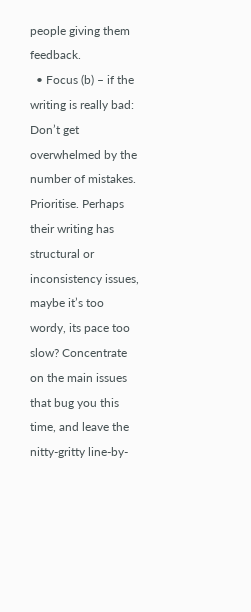people giving them feedback.
  • Focus (b) – if the writing is really bad: Don’t get overwhelmed by the number of mistakes. Prioritise. Perhaps their writing has structural or inconsistency issues, maybe it’s too wordy, its pace too slow? Concentrate on the main issues that bug you this time, and leave the nitty-gritty line-by-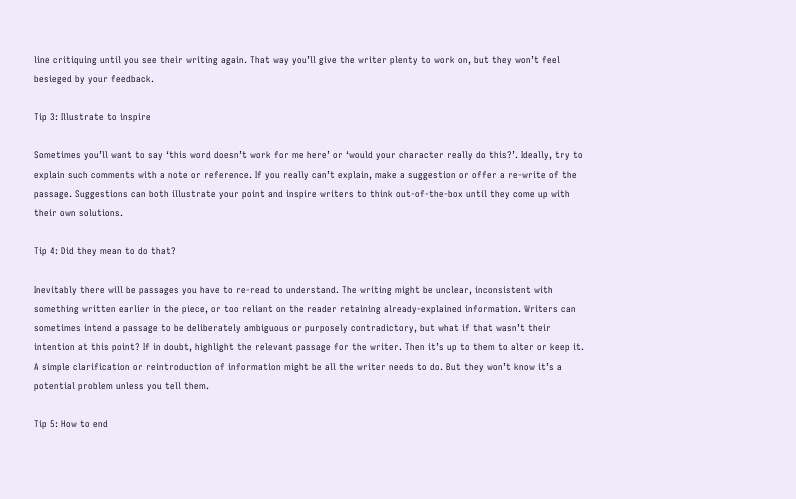line critiquing until you see their writing again. That way you’ll give the writer plenty to work on, but they won’t feel besieged by your feedback.

Tip 3: Illustrate to inspire

Sometimes you’ll want to say ‘this word doesn’t work for me here’ or ‘would your character really do this?’. Ideally, try to explain such comments with a note or reference. If you really can’t explain, make a suggestion or offer a re-write of the passage. Suggestions can both illustrate your point and inspire writers to think out-of-the-box until they come up with their own solutions.

Tip 4: Did they mean to do that?

Inevitably there will be passages you have to re-read to understand. The writing might be unclear, inconsistent with something written earlier in the piece, or too reliant on the reader retaining already-explained information. Writers can sometimes intend a passage to be deliberately ambiguous or purposely contradictory, but what if that wasn’t their intention at this point? If in doubt, highlight the relevant passage for the writer. Then it’s up to them to alter or keep it. A simple clarification or reintroduction of information might be all the writer needs to do. But they won’t know it’s a potential problem unless you tell them.

Tip 5: How to end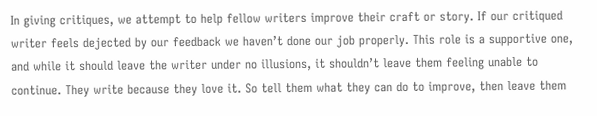In giving critiques, we attempt to help fellow writers improve their craft or story. If our critiqued writer feels dejected by our feedback we haven’t done our job properly. This role is a supportive one, and while it should leave the writer under no illusions, it shouldn’t leave them feeling unable to continue. They write because they love it. So tell them what they can do to improve, then leave them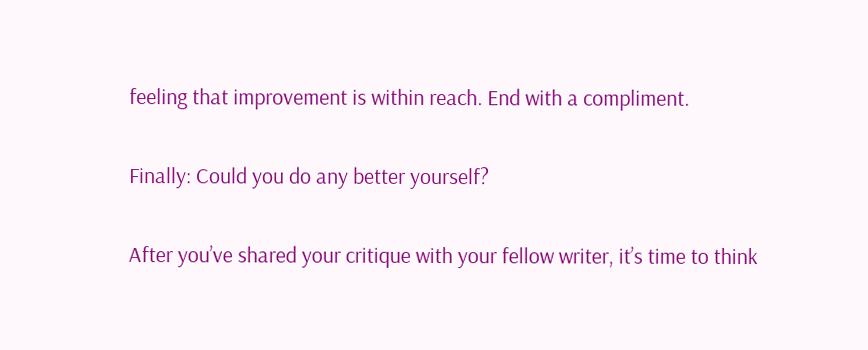feeling that improvement is within reach. End with a compliment.

Finally: Could you do any better yourself?

After you’ve shared your critique with your fellow writer, it’s time to think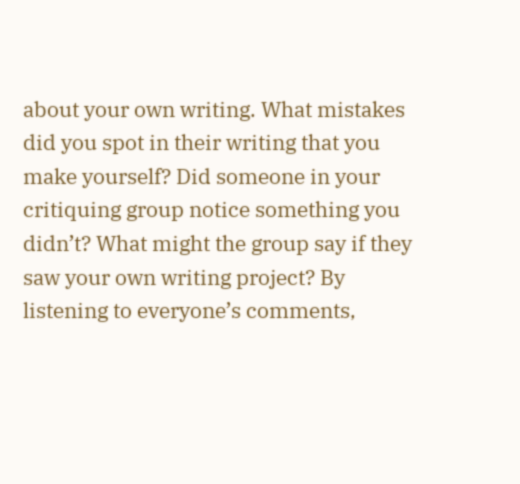about your own writing. What mistakes did you spot in their writing that you make yourself? Did someone in your critiquing group notice something you didn’t? What might the group say if they saw your own writing project? By listening to everyone’s comments,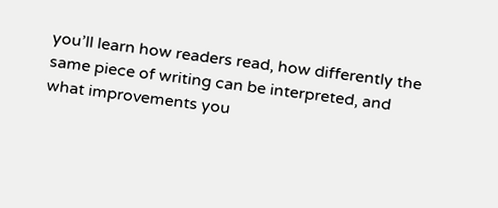you’ll learn how readers read, how differently the same piece of writing can be interpreted, and what improvements you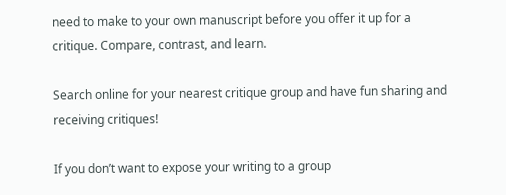need to make to your own manuscript before you offer it up for a critique. Compare, contrast, and learn.

Search online for your nearest critique group and have fun sharing and receiving critiques!

If you don’t want to expose your writing to a group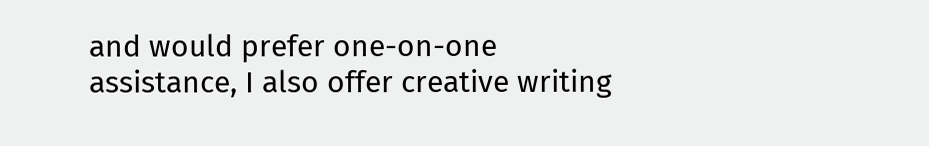and would prefer one-on-one assistance, I also offer creative writing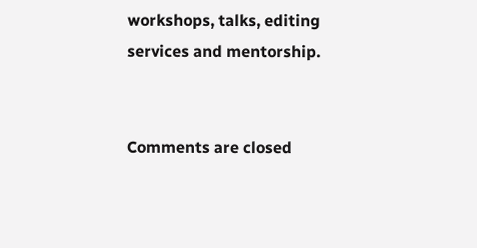workshops, talks, editing services and mentorship.


Comments are closed